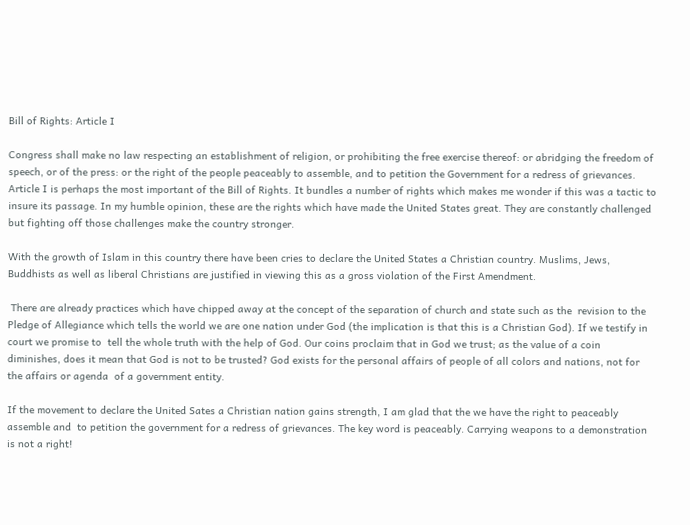Bill of Rights: Article I

Congress shall make no law respecting an establishment of religion, or prohibiting the free exercise thereof: or abridging the freedom of speech, or of the press: or the right of the people peaceably to assemble, and to petition the Government for a redress of grievances.
Article I is perhaps the most important of the Bill of Rights. It bundles a number of rights which makes me wonder if this was a tactic to insure its passage. In my humble opinion, these are the rights which have made the United States great. They are constantly challenged but fighting off those challenges make the country stronger.

With the growth of Islam in this country there have been cries to declare the United States a Christian country. Muslims, Jews, Buddhists as well as liberal Christians are justified in viewing this as a gross violation of the First Amendment.

 There are already practices which have chipped away at the concept of the separation of church and state such as the  revision to the Pledge of Allegiance which tells the world we are one nation under God (the implication is that this is a Christian God). If we testify in court we promise to  tell the whole truth with the help of God. Our coins proclaim that in God we trust; as the value of a coin diminishes, does it mean that God is not to be trusted? God exists for the personal affairs of people of all colors and nations, not for the affairs or agenda  of a government entity.

If the movement to declare the United Sates a Christian nation gains strength, I am glad that the we have the right to peaceably assemble and  to petition the government for a redress of grievances. The key word is peaceably. Carrying weapons to a demonstration is not a right!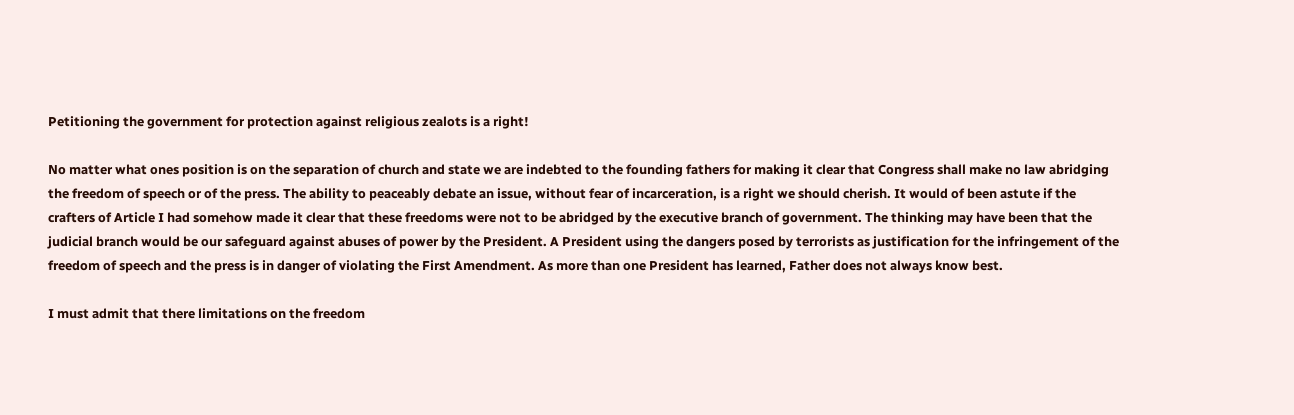Petitioning the government for protection against religious zealots is a right!

No matter what ones position is on the separation of church and state we are indebted to the founding fathers for making it clear that Congress shall make no law abridging the freedom of speech or of the press. The ability to peaceably debate an issue, without fear of incarceration, is a right we should cherish. It would of been astute if the crafters of Article I had somehow made it clear that these freedoms were not to be abridged by the executive branch of government. The thinking may have been that the judicial branch would be our safeguard against abuses of power by the President. A President using the dangers posed by terrorists as justification for the infringement of the freedom of speech and the press is in danger of violating the First Amendment. As more than one President has learned, Father does not always know best.

I must admit that there limitations on the freedom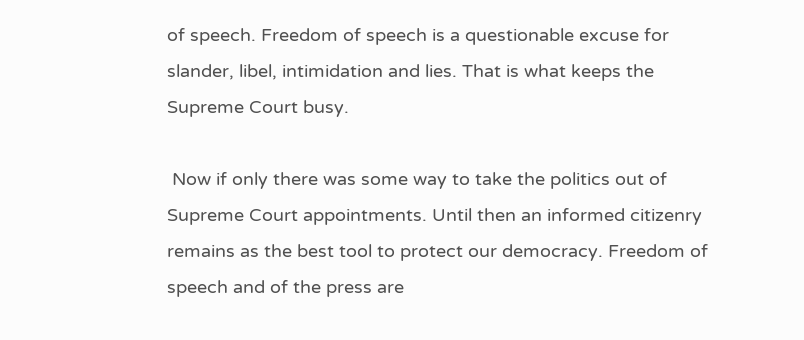of speech. Freedom of speech is a questionable excuse for slander, libel, intimidation and lies. That is what keeps the Supreme Court busy.

 Now if only there was some way to take the politics out of Supreme Court appointments. Until then an informed citizenry remains as the best tool to protect our democracy. Freedom of speech and of the press are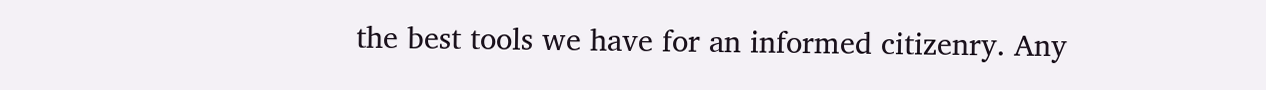the best tools we have for an informed citizenry. Any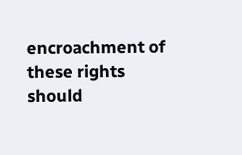encroachment of these rights should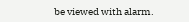be viewed with alarm.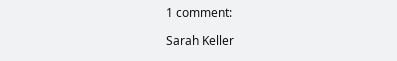1 comment:

Sarah Keller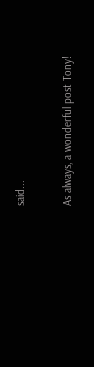said...

As always, a wonderful post Tony!